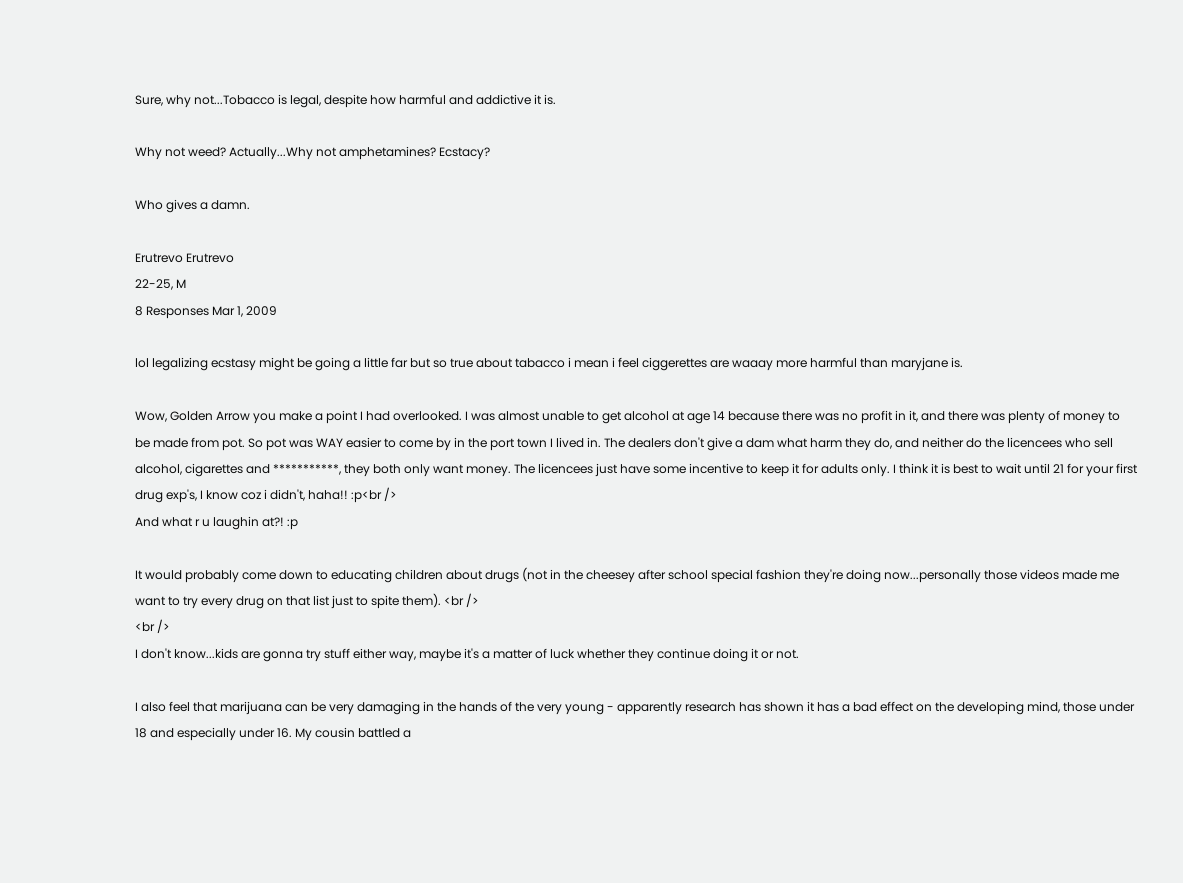Sure, why not...Tobacco is legal, despite how harmful and addictive it is.

Why not weed? Actually...Why not amphetamines? Ecstacy?

Who gives a damn.

Erutrevo Erutrevo
22-25, M
8 Responses Mar 1, 2009

lol legalizing ecstasy might be going a little far but so true about tabacco i mean i feel ciggerettes are waaay more harmful than maryjane is.

Wow, Golden Arrow you make a point I had overlooked. I was almost unable to get alcohol at age 14 because there was no profit in it, and there was plenty of money to be made from pot. So pot was WAY easier to come by in the port town I lived in. The dealers don't give a dam what harm they do, and neither do the licencees who sell alcohol, cigarettes and ***********, they both only want money. The licencees just have some incentive to keep it for adults only. I think it is best to wait until 21 for your first drug exp's, I know coz i didn't, haha!! :p<br />
And what r u laughin at?! :p

It would probably come down to educating children about drugs (not in the cheesey after school special fashion they're doing now...personally those videos made me want to try every drug on that list just to spite them). <br />
<br />
I don't know...kids are gonna try stuff either way, maybe it's a matter of luck whether they continue doing it or not.

I also feel that marijuana can be very damaging in the hands of the very young - apparently research has shown it has a bad effect on the developing mind, those under 18 and especially under 16. My cousin battled a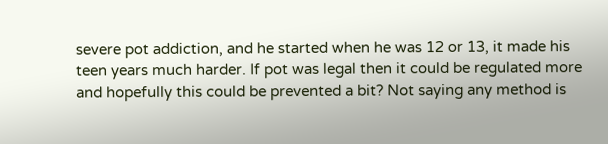severe pot addiction, and he started when he was 12 or 13, it made his teen years much harder. If pot was legal then it could be regulated more and hopefully this could be prevented a bit? Not saying any method is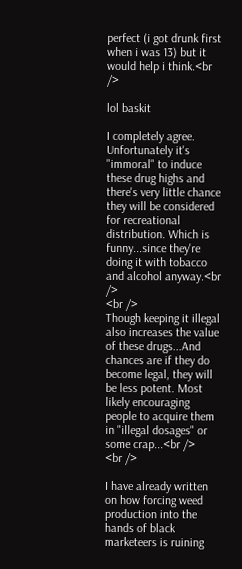perfect (i got drunk first when i was 13) but it would help i think.<br />

lol baskit

I completely agree. Unfortunately it's "immoral" to induce these drug highs and there's very little chance they will be considered for recreational distribution. Which is funny...since they're doing it with tobacco and alcohol anyway.<br />
<br />
Though keeping it illegal also increases the value of these drugs...And chances are if they do become legal, they will be less potent. Most likely encouraging people to acquire them in "illegal dosages" or some crap...<br />
<br />

I have already written on how forcing weed production into the hands of black marketeers is ruining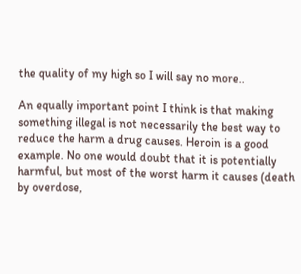the quality of my high so I will say no more..

An equally important point I think is that making something illegal is not necessarily the best way to reduce the harm a drug causes. Heroin is a good example. No one would doubt that it is potentially harmful, but most of the worst harm it causes (death by overdose,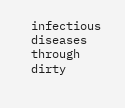infectious diseases through dirty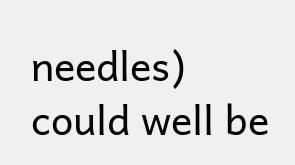needles) could well be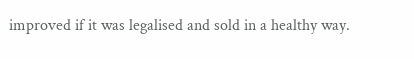improved if it was legalised and sold in a healthy way.